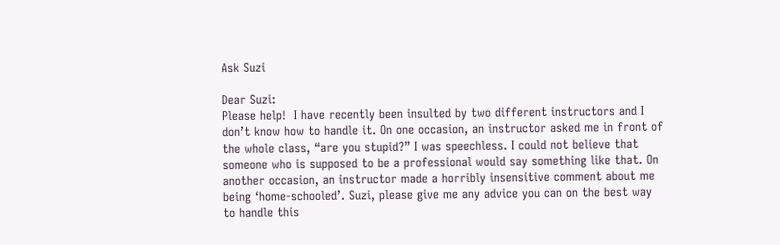Ask Suzi

Dear Suzi:
Please help!  I have recently been insulted by two different instructors and I don’t know how to handle it. On one occasion, an instructor asked me in front of the whole class, “are you stupid?” I was speechless. I could not believe that someone who is supposed to be a professional would say something like that. On another occasion, an instructor made a horribly insensitive comment about me being ‘home-schooled’. Suzi, please give me any advice you can on the best way to handle this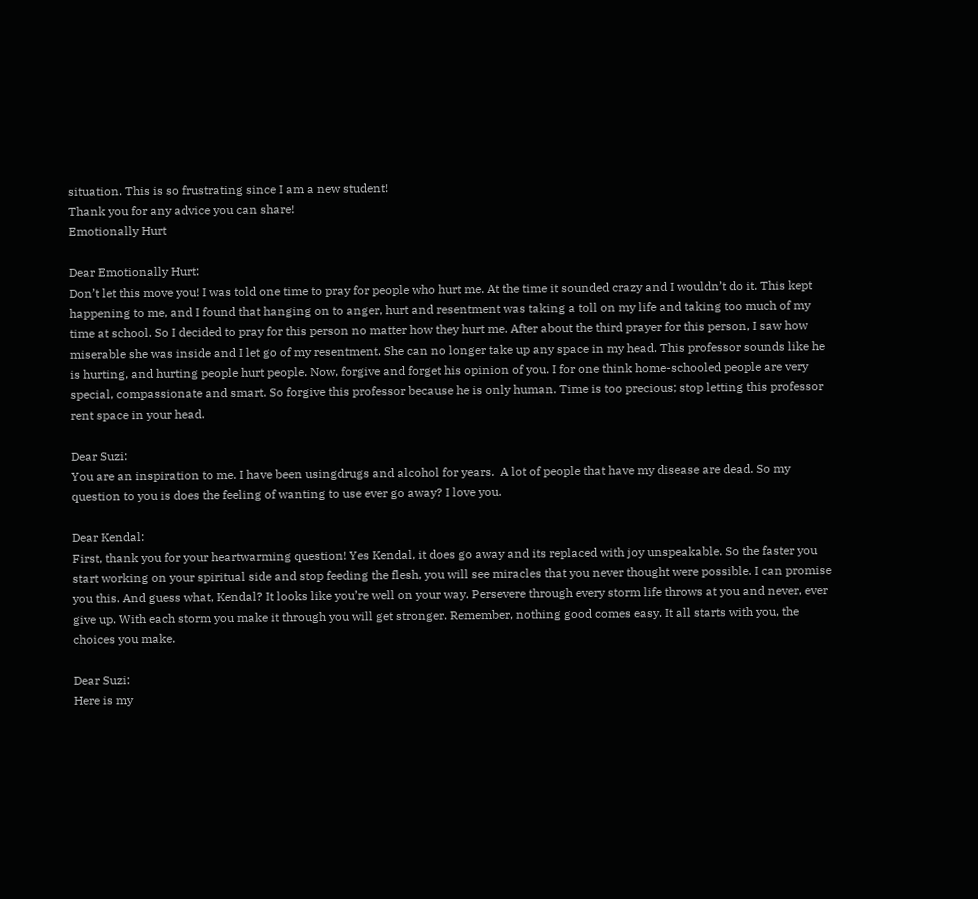situation. This is so frustrating since I am a new student!
Thank you for any advice you can share!
Emotionally Hurt

Dear Emotionally Hurt:
Don’t let this move you! I was told one time to pray for people who hurt me. At the time it sounded crazy and I wouldn’t do it. This kept happening to me, and I found that hanging on to anger, hurt and resentment was taking a toll on my life and taking too much of my time at school. So I decided to pray for this person no matter how they hurt me. After about the third prayer for this person, I saw how miserable she was inside and I let go of my resentment. She can no longer take up any space in my head. This professor sounds like he is hurting, and hurting people hurt people. Now, forgive and forget his opinion of you. I for one think home-schooled people are very special, compassionate and smart. So forgive this professor because he is only human. Time is too precious; stop letting this professor rent space in your head.

Dear Suzi:
You are an inspiration to me. I have been usingdrugs and alcohol for years.  A lot of people that have my disease are dead. So my question to you is does the feeling of wanting to use ever go away? I love you.

Dear Kendal:
First, thank you for your heartwarming question! Yes Kendal, it does go away and its replaced with joy unspeakable. So the faster you start working on your spiritual side and stop feeding the flesh, you will see miracles that you never thought were possible. I can promise you this. And guess what, Kendal? It looks like you’re well on your way. Persevere through every storm life throws at you and never, ever give up. With each storm you make it through you will get stronger. Remember, nothing good comes easy. It all starts with you, the choices you make.

Dear Suzi:
Here is my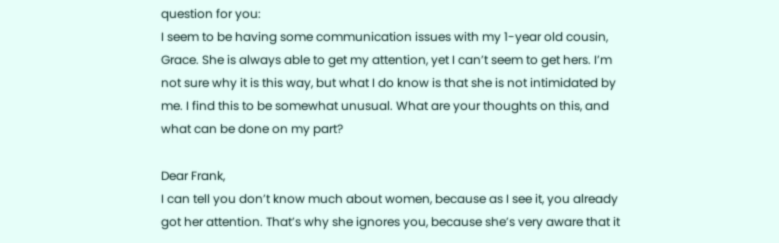question for you:
I seem to be having some communication issues with my 1-year old cousin, Grace. She is always able to get my attention, yet I can’t seem to get hers. I’m not sure why it is this way, but what I do know is that she is not intimidated by me. I find this to be somewhat unusual. What are your thoughts on this, and what can be done on my part?

Dear Frank,
I can tell you don’t know much about women, because as I see it, you already got her attention. That’s why she ignores you, because she’s very aware that it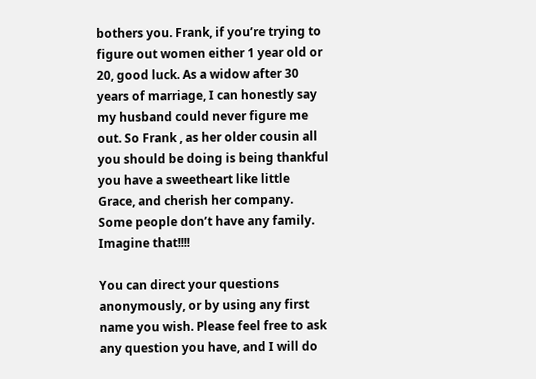bothers you. Frank, if you’re trying to figure out women either 1 year old or 20, good luck. As a widow after 30 years of marriage, I can honestly say my husband could never figure me out. So Frank , as her older cousin all you should be doing is being thankful  you have a sweetheart like little Grace, and cherish her company. Some people don’t have any family. Imagine that!!!!

You can direct your questions anonymously, or by using any first name you wish. Please feel free to ask any question you have, and I will do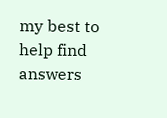my best to help find answers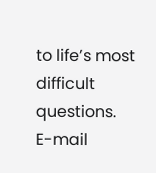to life’s most difficult questions.
E-mail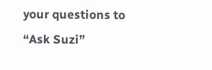your questions to “Ask Suzi”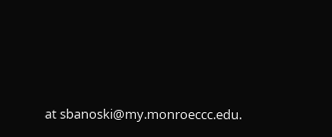at sbanoski@my.monroeccc.edu.